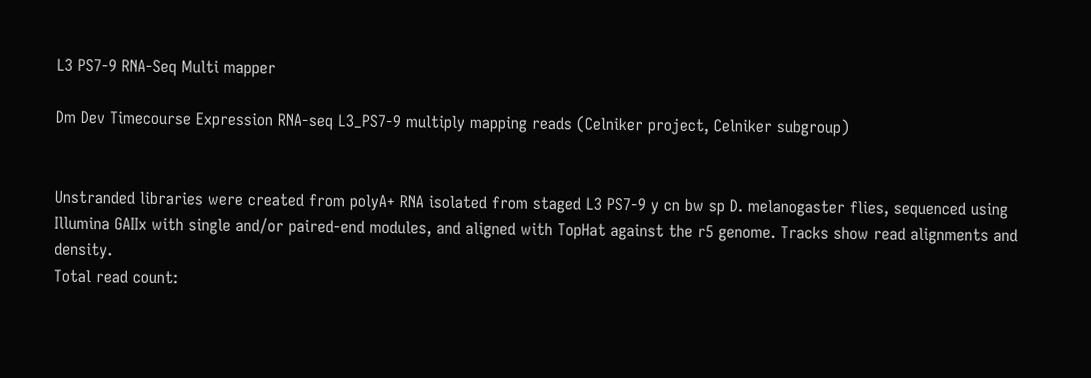L3 PS7-9 RNA-Seq Multi mapper

Dm Dev Timecourse Expression RNA-seq L3_PS7-9 multiply mapping reads (Celniker project, Celniker subgroup)


Unstranded libraries were created from polyA+ RNA isolated from staged L3 PS7-9 y cn bw sp D. melanogaster flies, sequenced using Illumina GAIIx with single and/or paired-end modules, and aligned with TopHat against the r5 genome. Tracks show read alignments and density.
Total read count: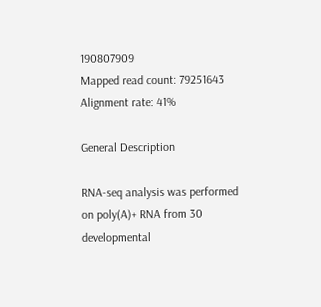190807909
Mapped read count: 79251643
Alignment rate: 41%

General Description

RNA-seq analysis was performed on poly(A)+ RNA from 30 developmental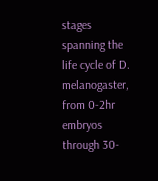stages spanning the life cycle of D. melanogaster, from 0-2hr embryos through 30-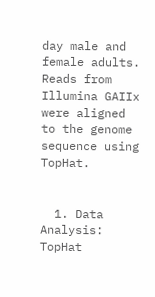day male and female adults. Reads from Illumina GAIIx were aligned to the genome sequence using TopHat.


  1. Data Analysis: TopHat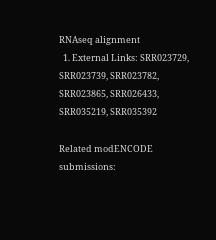RNAseq alignment
  1. External Links: SRR023729, SRR023739, SRR023782, SRR023865, SRR026433, SRR035219, SRR035392

Related modENCODE submissions: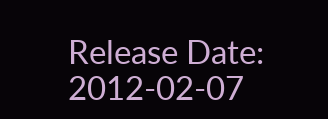Release Date: 2012-02-07